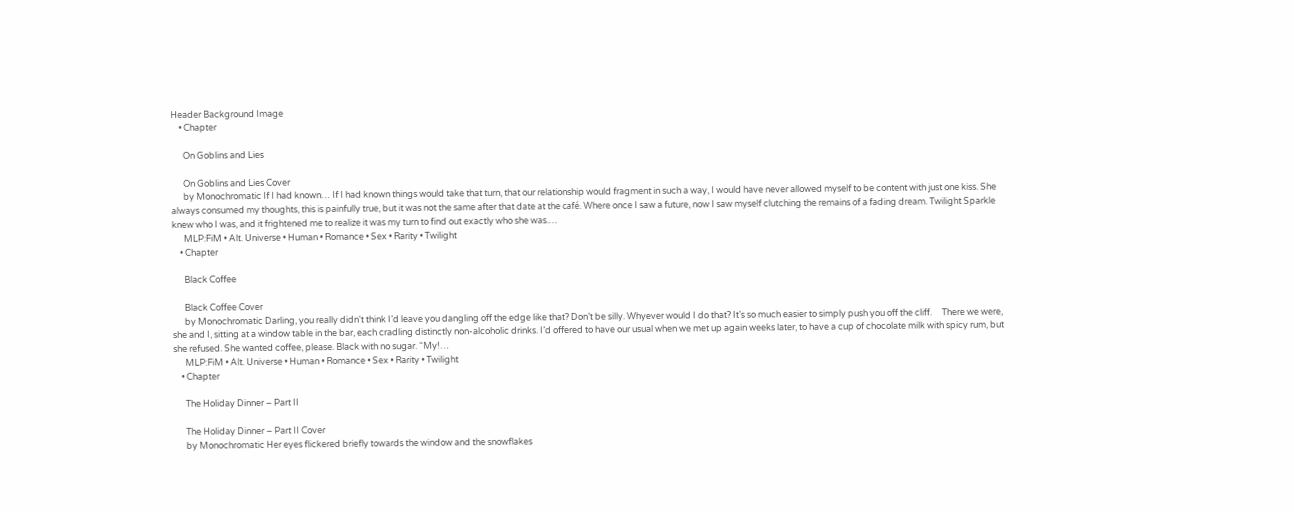Header Background Image
    • Chapter

      On Goblins and Lies

      On Goblins and Lies Cover
      by Monochromatic If I had known… If I had known things would take that turn, that our relationship would fragment in such a way, I would have never allowed myself to be content with just one kiss. She always consumed my thoughts, this is painfully true, but it was not the same after that date at the café. Where once I saw a future, now I saw myself clutching the remains of a fading dream. Twilight Sparkle knew who I was, and it frightened me to realize it was my turn to find out exactly who she was.…
      MLP:FiM • Alt. Universe • Human • Romance • Sex • Rarity • Twilight
    • Chapter

      Black Coffee

      Black Coffee Cover
      by Monochromatic Darling, you really didn't think I’d leave you dangling off the edge like that? Don’t be silly. Whyever would I do that? It’s so much easier to simply push you off the cliff.     There we were, she and I, sitting at a window table in the bar, each cradling distinctly non-alcoholic drinks. I’d offered to have our usual when we met up again weeks later, to have a cup of chocolate milk with spicy rum, but she refused. She wanted coffee, please. Black with no sugar. “My!…
      MLP:FiM • Alt. Universe • Human • Romance • Sex • Rarity • Twilight
    • Chapter

      The Holiday Dinner – Part II

      The Holiday Dinner – Part II Cover
      by Monochromatic Her eyes flickered briefly towards the window and the snowflakes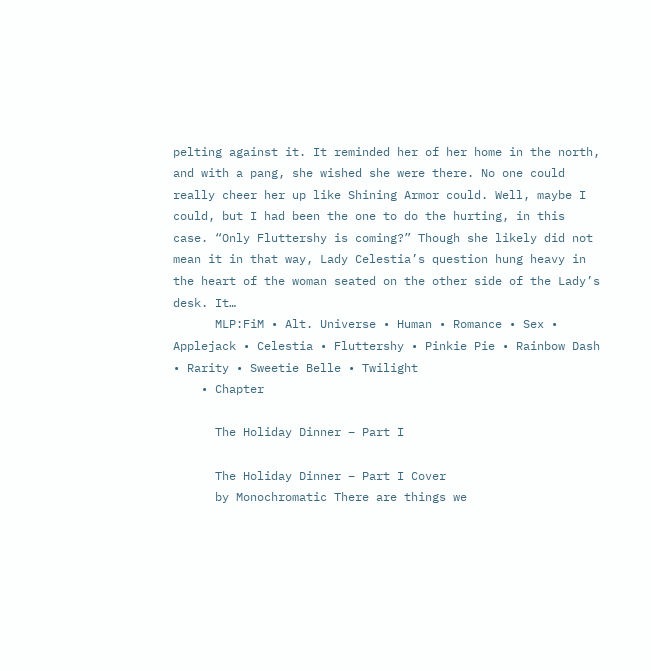pelting against it. It reminded her of her home in the north, and with a pang, she wished she were there. No one could really cheer her up like Shining Armor could. Well, maybe I could, but I had been the one to do the hurting, in this case. “Only Fluttershy is coming?” Though she likely did not mean it in that way, Lady Celestia’s question hung heavy in the heart of the woman seated on the other side of the Lady’s desk. It…
      MLP:FiM • Alt. Universe • Human • Romance • Sex • Applejack • Celestia • Fluttershy • Pinkie Pie • Rainbow Dash • Rarity • Sweetie Belle • Twilight
    • Chapter

      The Holiday Dinner – Part I

      The Holiday Dinner – Part I Cover
      by Monochromatic There are things we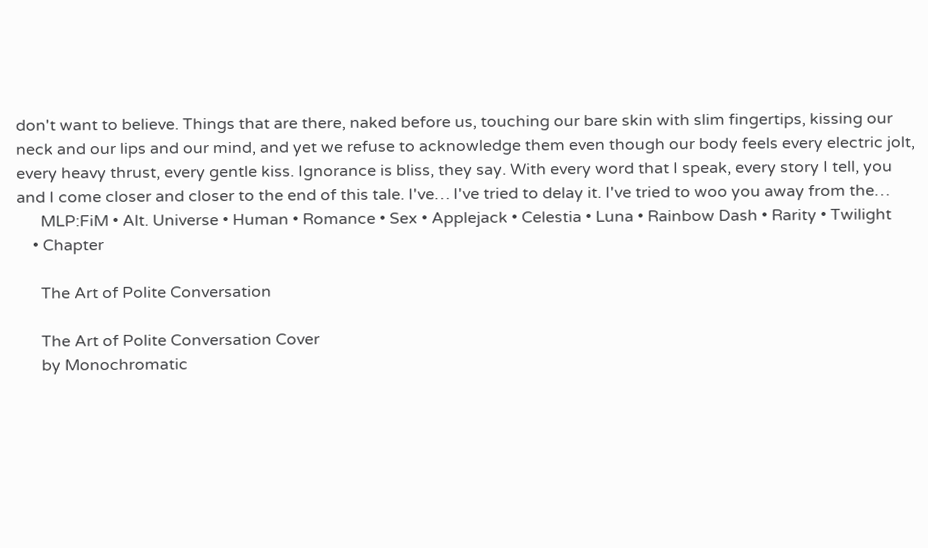don't want to believe. Things that are there, naked before us, touching our bare skin with slim fingertips, kissing our neck and our lips and our mind, and yet we refuse to acknowledge them even though our body feels every electric jolt, every heavy thrust, every gentle kiss. Ignorance is bliss, they say. With every word that I speak, every story I tell, you and I come closer and closer to the end of this tale. I've… I've tried to delay it. I've tried to woo you away from the…
      MLP:FiM • Alt. Universe • Human • Romance • Sex • Applejack • Celestia • Luna • Rainbow Dash • Rarity • Twilight
    • Chapter

      The Art of Polite Conversation

      The Art of Polite Conversation Cover
      by Monochromatic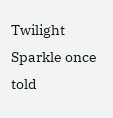Twilight Sparkle once told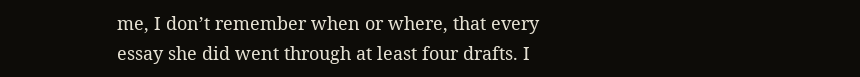me, I don’t remember when or where, that every essay she did went through at least four drafts. I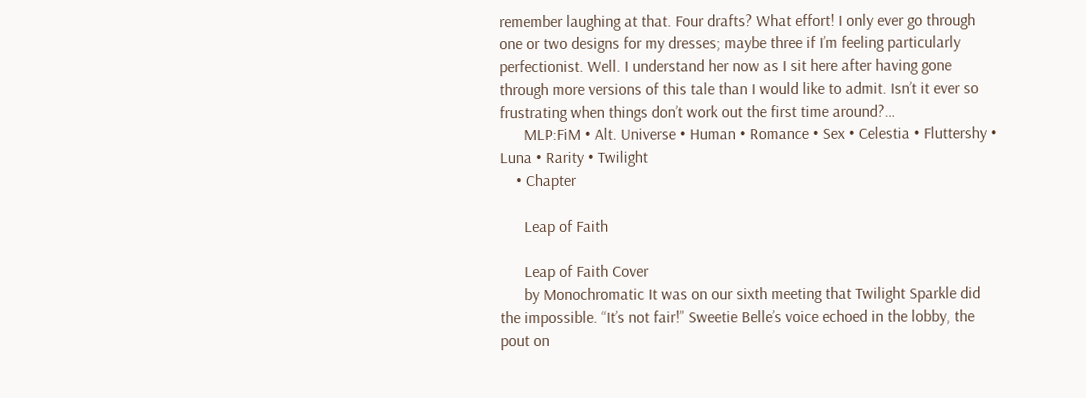remember laughing at that. Four drafts? What effort! I only ever go through one or two designs for my dresses; maybe three if I’m feeling particularly perfectionist. Well. I understand her now as I sit here after having gone through more versions of this tale than I would like to admit. Isn’t it ever so frustrating when things don’t work out the first time around?…
      MLP:FiM • Alt. Universe • Human • Romance • Sex • Celestia • Fluttershy • Luna • Rarity • Twilight
    • Chapter

      Leap of Faith

      Leap of Faith Cover
      by Monochromatic It was on our sixth meeting that Twilight Sparkle did the impossible. “It’s not fair!” Sweetie Belle’s voice echoed in the lobby, the pout on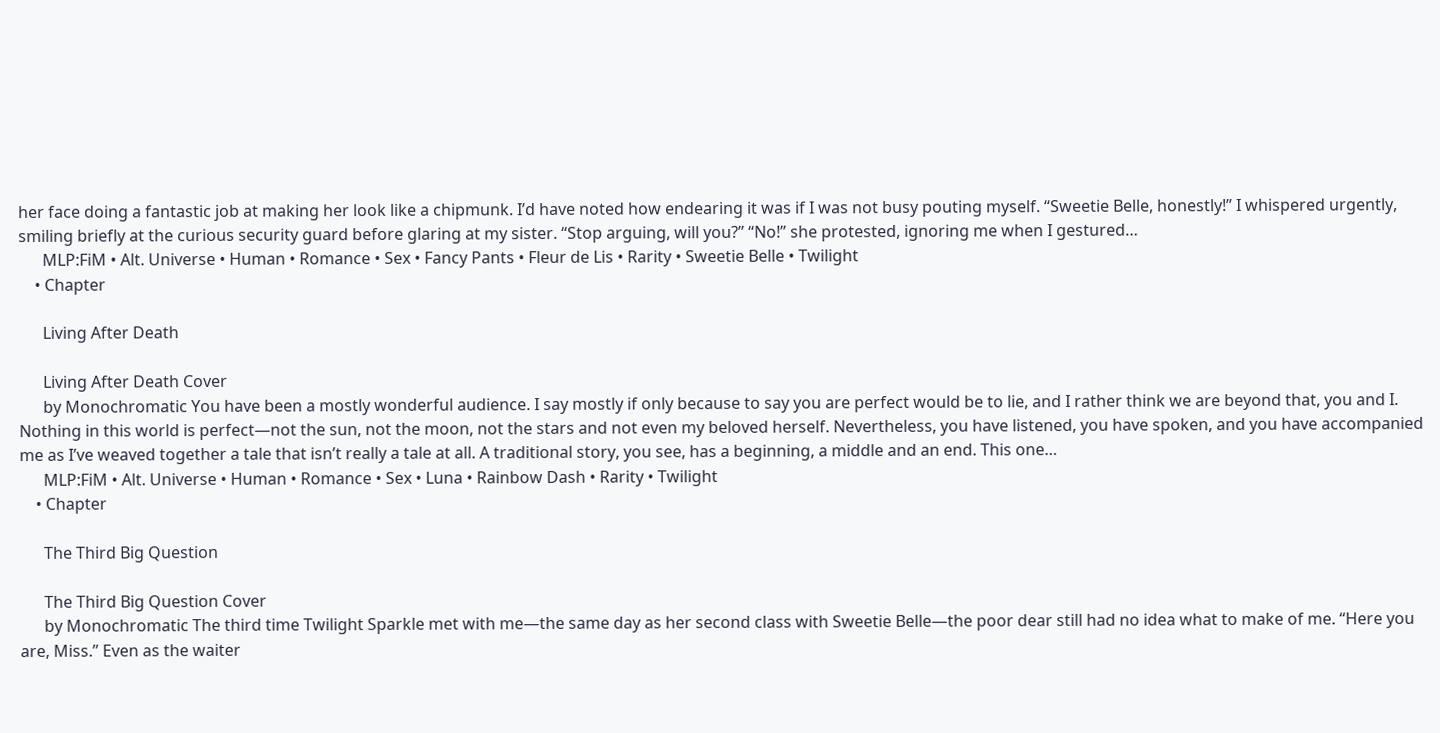her face doing a fantastic job at making her look like a chipmunk. I’d have noted how endearing it was if I was not busy pouting myself. “Sweetie Belle, honestly!” I whispered urgently, smiling briefly at the curious security guard before glaring at my sister. “Stop arguing, will you?” “No!” she protested, ignoring me when I gestured…
      MLP:FiM • Alt. Universe • Human • Romance • Sex • Fancy Pants • Fleur de Lis • Rarity • Sweetie Belle • Twilight
    • Chapter

      Living After Death

      Living After Death Cover
      by Monochromatic You have been a mostly wonderful audience. I say mostly if only because to say you are perfect would be to lie, and I rather think we are beyond that, you and I. Nothing in this world is perfect—not the sun, not the moon, not the stars and not even my beloved herself. Nevertheless, you have listened, you have spoken, and you have accompanied me as I’ve weaved together a tale that isn’t really a tale at all. A traditional story, you see, has a beginning, a middle and an end. This one…
      MLP:FiM • Alt. Universe • Human • Romance • Sex • Luna • Rainbow Dash • Rarity • Twilight
    • Chapter

      The Third Big Question

      The Third Big Question Cover
      by Monochromatic The third time Twilight Sparkle met with me—the same day as her second class with Sweetie Belle—the poor dear still had no idea what to make of me. “Here you are, Miss.” Even as the waiter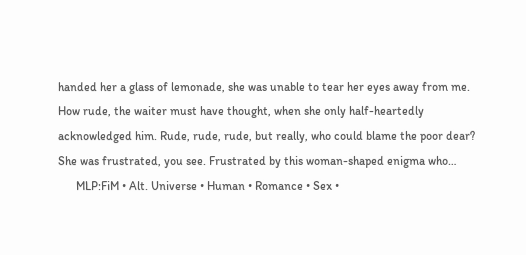handed her a glass of lemonade, she was unable to tear her eyes away from me. How rude, the waiter must have thought, when she only half-heartedly acknowledged him. Rude, rude, rude, but really, who could blame the poor dear? She was frustrated, you see. Frustrated by this woman-shaped enigma who…
      MLP:FiM • Alt. Universe • Human • Romance • Sex •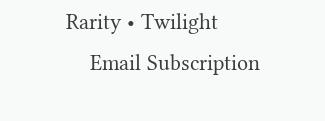Rarity • Twilight
    Email Subscription